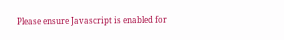Please ensure Javascript is enabled for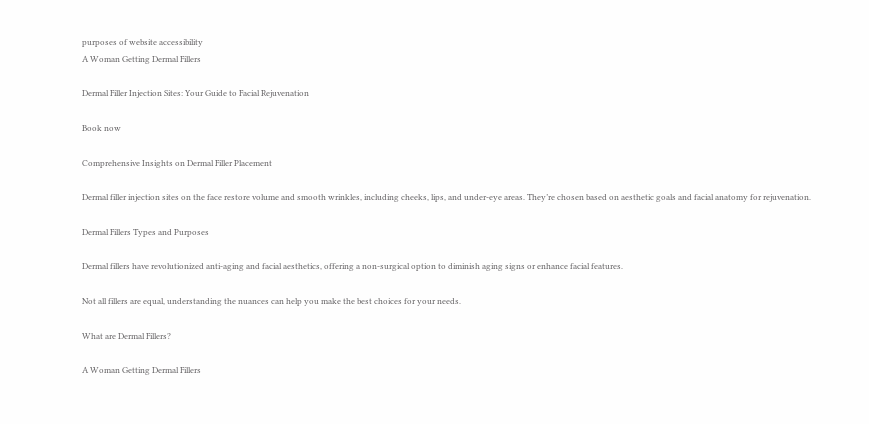purposes of website accessibility
A Woman Getting Dermal Fillers

Dermal Filler Injection Sites: Your Guide to Facial Rejuvenation

Book now

Comprehensive Insights on Dermal Filler Placement

Dermal filler injection sites on the face restore volume and smooth wrinkles, including cheeks, lips, and under-eye areas. They’re chosen based on aesthetic goals and facial anatomy for rejuvenation.

Dermal Fillers Types and Purposes

Dermal fillers have revolutionized anti-aging and facial aesthetics, offering a non-surgical option to diminish aging signs or enhance facial features.

Not all fillers are equal, understanding the nuances can help you make the best choices for your needs.

What are Dermal Fillers?

A Woman Getting Dermal Fillers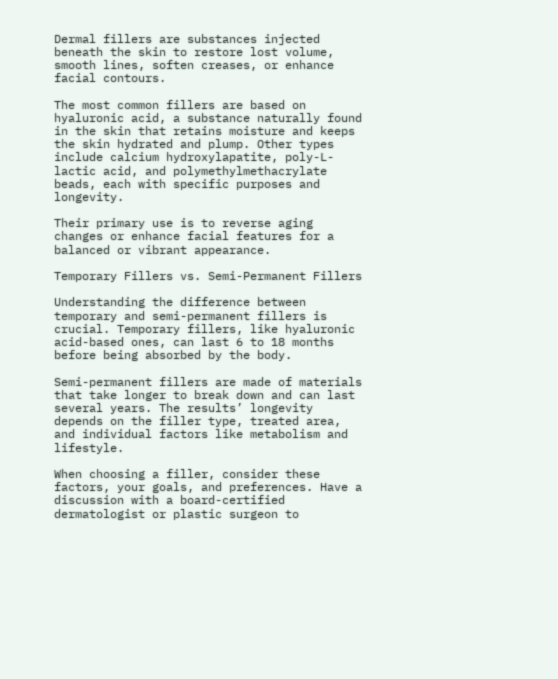Dermal fillers are substances injected beneath the skin to restore lost volume, smooth lines, soften creases, or enhance facial contours.

The most common fillers are based on hyaluronic acid, a substance naturally found in the skin that retains moisture and keeps the skin hydrated and plump. Other types include calcium hydroxylapatite, poly-L-lactic acid, and polymethylmethacrylate beads, each with specific purposes and longevity.

Their primary use is to reverse aging changes or enhance facial features for a balanced or vibrant appearance.

Temporary Fillers vs. Semi-Permanent Fillers

Understanding the difference between temporary and semi-permanent fillers is crucial. Temporary fillers, like hyaluronic acid-based ones, can last 6 to 18 months before being absorbed by the body.

Semi-permanent fillers are made of materials that take longer to break down and can last several years. The results’ longevity depends on the filler type, treated area, and individual factors like metabolism and lifestyle.

When choosing a filler, consider these factors, your goals, and preferences. Have a discussion with a board-certified dermatologist or plastic surgeon to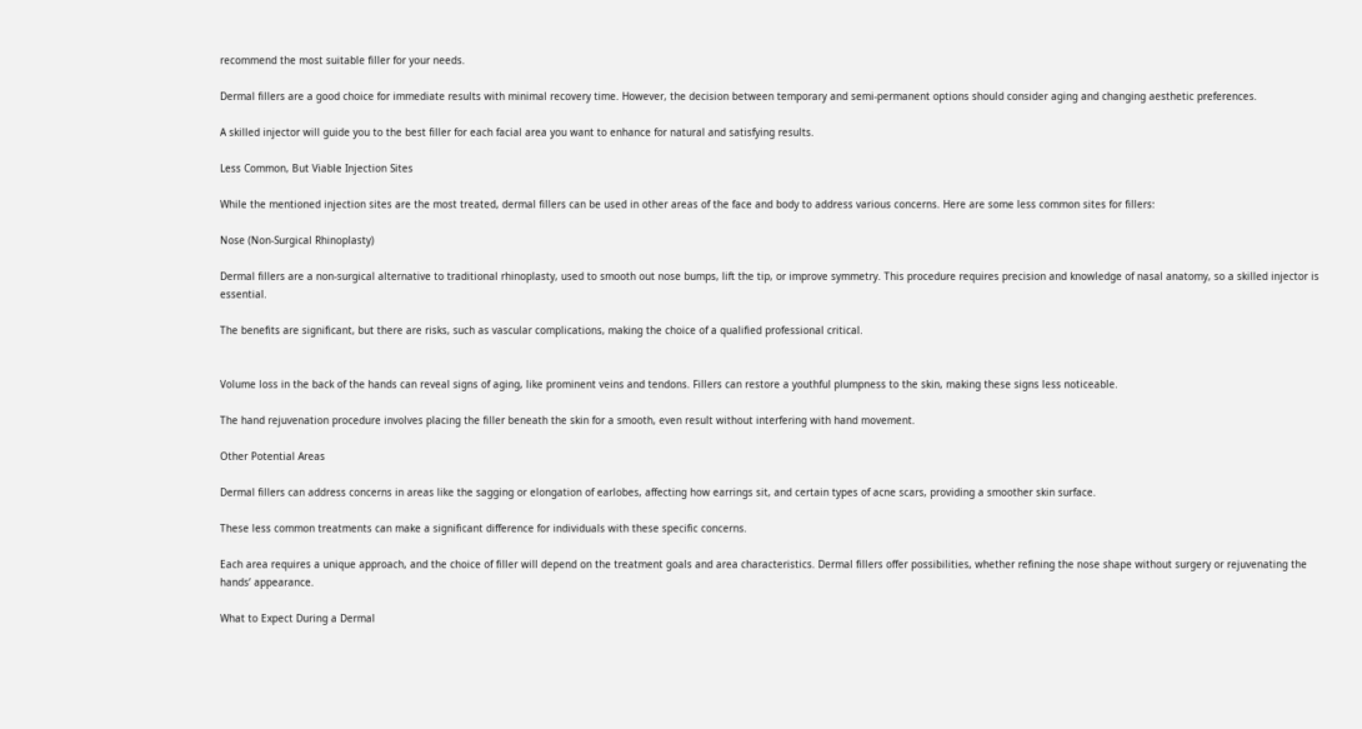recommend the most suitable filler for your needs.

Dermal fillers are a good choice for immediate results with minimal recovery time. However, the decision between temporary and semi-permanent options should consider aging and changing aesthetic preferences.

A skilled injector will guide you to the best filler for each facial area you want to enhance for natural and satisfying results.

Less Common, But Viable Injection Sites

While the mentioned injection sites are the most treated, dermal fillers can be used in other areas of the face and body to address various concerns. Here are some less common sites for fillers:

Nose (Non-Surgical Rhinoplasty)

Dermal fillers are a non-surgical alternative to traditional rhinoplasty, used to smooth out nose bumps, lift the tip, or improve symmetry. This procedure requires precision and knowledge of nasal anatomy, so a skilled injector is essential.

The benefits are significant, but there are risks, such as vascular complications, making the choice of a qualified professional critical.


Volume loss in the back of the hands can reveal signs of aging, like prominent veins and tendons. Fillers can restore a youthful plumpness to the skin, making these signs less noticeable.

The hand rejuvenation procedure involves placing the filler beneath the skin for a smooth, even result without interfering with hand movement.

Other Potential Areas

Dermal fillers can address concerns in areas like the sagging or elongation of earlobes, affecting how earrings sit, and certain types of acne scars, providing a smoother skin surface.

These less common treatments can make a significant difference for individuals with these specific concerns.

Each area requires a unique approach, and the choice of filler will depend on the treatment goals and area characteristics. Dermal fillers offer possibilities, whether refining the nose shape without surgery or rejuvenating the hands’ appearance.

What to Expect During a Dermal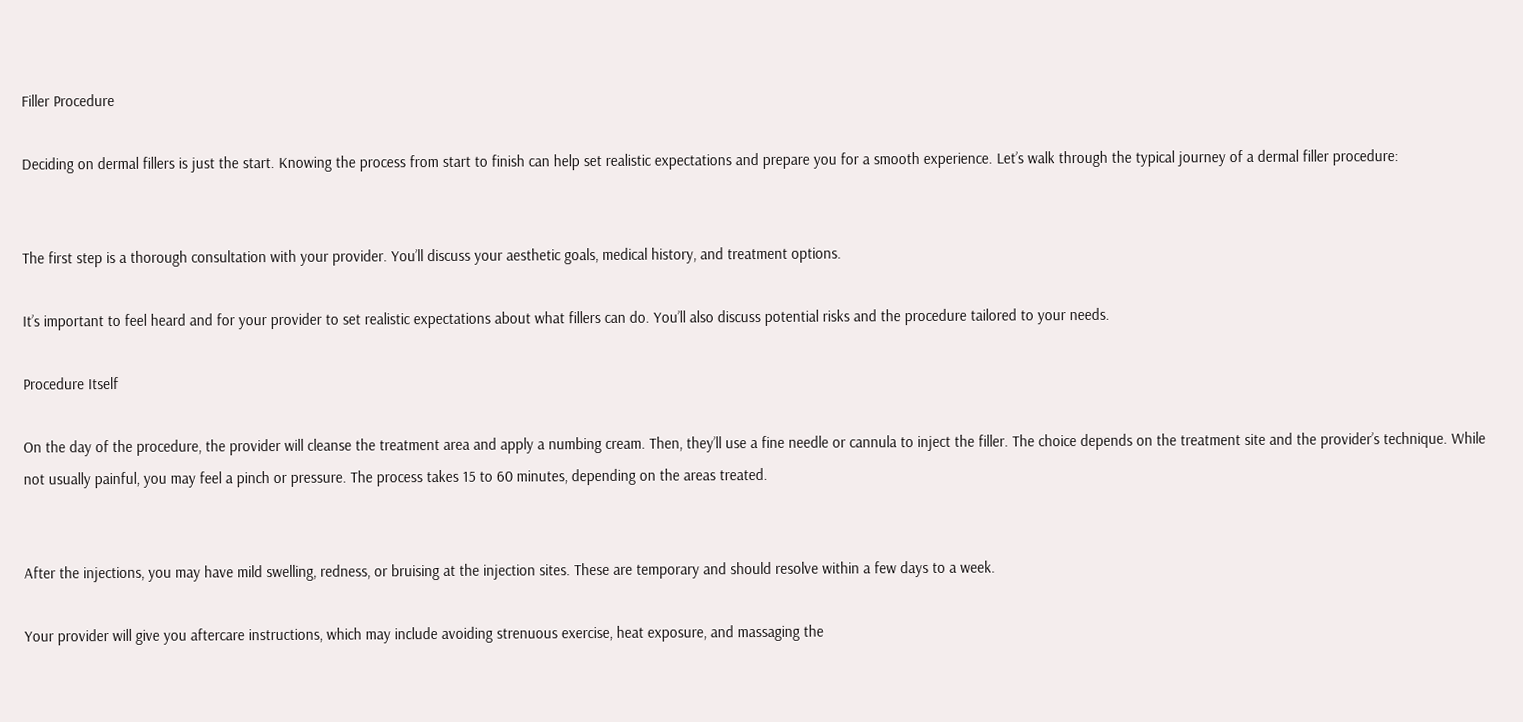Filler Procedure

Deciding on dermal fillers is just the start. Knowing the process from start to finish can help set realistic expectations and prepare you for a smooth experience. Let’s walk through the typical journey of a dermal filler procedure:


The first step is a thorough consultation with your provider. You’ll discuss your aesthetic goals, medical history, and treatment options.

It’s important to feel heard and for your provider to set realistic expectations about what fillers can do. You’ll also discuss potential risks and the procedure tailored to your needs.

Procedure Itself

On the day of the procedure, the provider will cleanse the treatment area and apply a numbing cream. Then, they’ll use a fine needle or cannula to inject the filler. The choice depends on the treatment site and the provider’s technique. While not usually painful, you may feel a pinch or pressure. The process takes 15 to 60 minutes, depending on the areas treated.


After the injections, you may have mild swelling, redness, or bruising at the injection sites. These are temporary and should resolve within a few days to a week.

Your provider will give you aftercare instructions, which may include avoiding strenuous exercise, heat exposure, and massaging the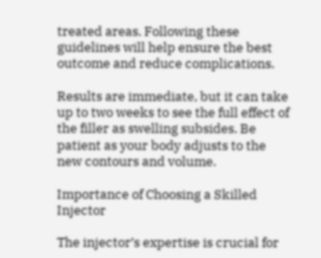treated areas. Following these guidelines will help ensure the best outcome and reduce complications.

Results are immediate, but it can take up to two weeks to see the full effect of the filler as swelling subsides. Be patient as your body adjusts to the new contours and volume.

Importance of Choosing a Skilled Injector

The injector’s expertise is crucial for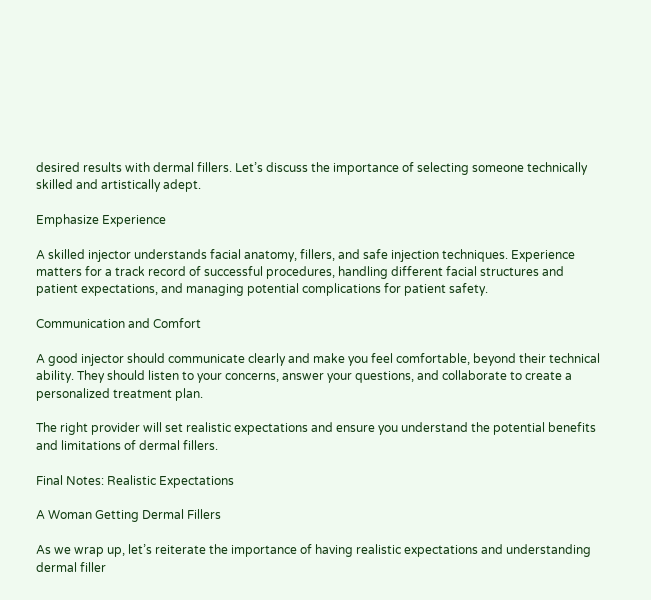desired results with dermal fillers. Let’s discuss the importance of selecting someone technically skilled and artistically adept.

Emphasize Experience

A skilled injector understands facial anatomy, fillers, and safe injection techniques. Experience matters for a track record of successful procedures, handling different facial structures and patient expectations, and managing potential complications for patient safety.

Communication and Comfort

A good injector should communicate clearly and make you feel comfortable, beyond their technical ability. They should listen to your concerns, answer your questions, and collaborate to create a personalized treatment plan.

The right provider will set realistic expectations and ensure you understand the potential benefits and limitations of dermal fillers.

Final Notes: Realistic Expectations

A Woman Getting Dermal Fillers

As we wrap up, let’s reiterate the importance of having realistic expectations and understanding dermal filler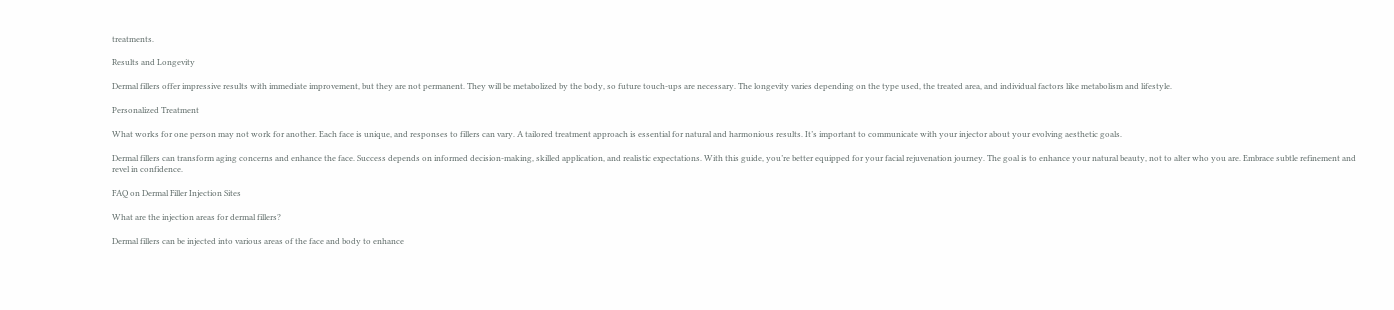treatments.

Results and Longevity

Dermal fillers offer impressive results with immediate improvement, but they are not permanent. They will be metabolized by the body, so future touch-ups are necessary. The longevity varies depending on the type used, the treated area, and individual factors like metabolism and lifestyle.

Personalized Treatment

What works for one person may not work for another. Each face is unique, and responses to fillers can vary. A tailored treatment approach is essential for natural and harmonious results. It’s important to communicate with your injector about your evolving aesthetic goals.

Dermal fillers can transform aging concerns and enhance the face. Success depends on informed decision-making, skilled application, and realistic expectations. With this guide, you’re better equipped for your facial rejuvenation journey. The goal is to enhance your natural beauty, not to alter who you are. Embrace subtle refinement and revel in confidence.

FAQ on Dermal Filler Injection Sites

What are the injection areas for dermal fillers?

Dermal fillers can be injected into various areas of the face and body to enhance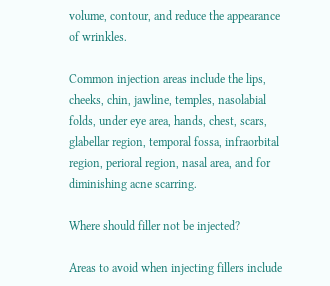volume, contour, and reduce the appearance of wrinkles.

Common injection areas include the lips, cheeks, chin, jawline, temples, nasolabial folds, under eye area, hands, chest, scars, glabellar region, temporal fossa, infraorbital region, perioral region, nasal area, and for diminishing acne scarring.

Where should filler not be injected?

Areas to avoid when injecting fillers include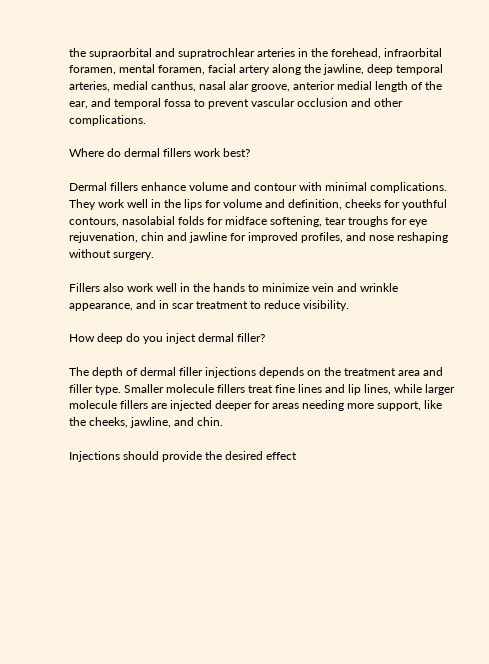the supraorbital and supratrochlear arteries in the forehead, infraorbital foramen, mental foramen, facial artery along the jawline, deep temporal arteries, medial canthus, nasal alar groove, anterior medial length of the ear, and temporal fossa to prevent vascular occlusion and other complications.

Where do dermal fillers work best?

Dermal fillers enhance volume and contour with minimal complications. They work well in the lips for volume and definition, cheeks for youthful contours, nasolabial folds for midface softening, tear troughs for eye rejuvenation, chin and jawline for improved profiles, and nose reshaping without surgery.

Fillers also work well in the hands to minimize vein and wrinkle appearance, and in scar treatment to reduce visibility.

How deep do you inject dermal filler?

The depth of dermal filler injections depends on the treatment area and filler type. Smaller molecule fillers treat fine lines and lip lines, while larger molecule fillers are injected deeper for areas needing more support, like the cheeks, jawline, and chin.

Injections should provide the desired effect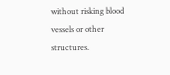without risking blood vessels or other structures.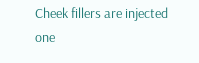Cheek fillers are injected one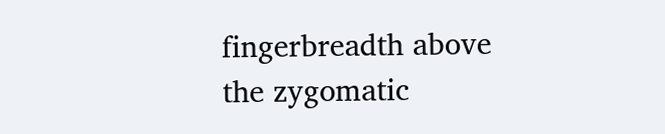fingerbreadth above the zygomatic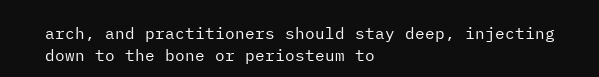arch, and practitioners should stay deep, injecting down to the bone or periosteum to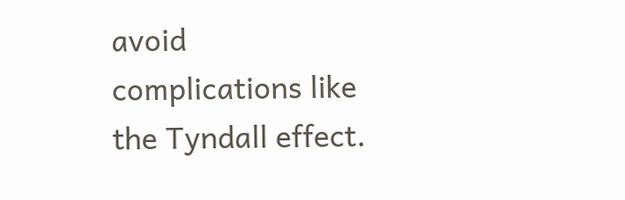avoid complications like the Tyndall effect.